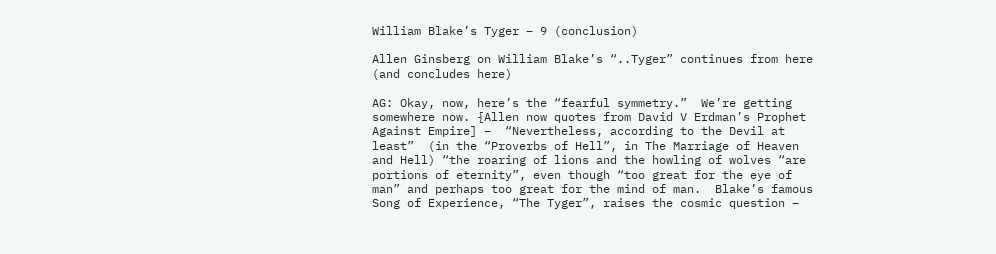William Blake’s Tyger – 9 (conclusion)

Allen Ginsberg on William Blake’s “..Tyger” continues from here (and concludes here)

AG: Okay, now, here’s the “fearful symmetry.”  We’re getting somewhere now. {Allen now quotes from David V Erdman’s Prophet Against Empire] –  “Nevertheless, according to the Devil at least”  (in the “Proverbs of Hell”, in The Marriage of Heaven and Hell) “the roaring of lions and the howling of wolves “are portions of eternity”, even though “too great for the eye of man” and perhaps too great for the mind of man.  Blake’s famous Song of Experience, “The Tyger”, raises the cosmic question –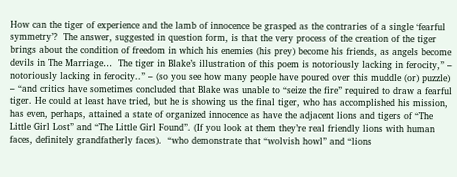How can the tiger of experience and the lamb of innocence be grasped as the contraries of a single ‘fearful symmetry’?  The answer, suggested in question form, is that the very process of the creation of the tiger brings about the condition of freedom in which his enemies (his prey) become his friends, as angels become devils in The Marriage…  The tiger in Blake’s illustration of this poem is notoriously lacking in ferocity,” – notoriously lacking in ferocity..” – (so you see how many people have poured over this muddle (or) puzzle) – “and critics have sometimes concluded that Blake was unable to “seize the fire” required to draw a fearful tiger. He could at least have tried, but he is showing us the final tiger, who has accomplished his mission, has even, perhaps, attained a state of organized innocence as have the adjacent lions and tigers of “The Little Girl Lost” and “The Little Girl Found”. (If you look at them they’re real friendly lions with human faces, definitely grandfatherly faces).  “who demonstrate that “wolvish howl” and “lions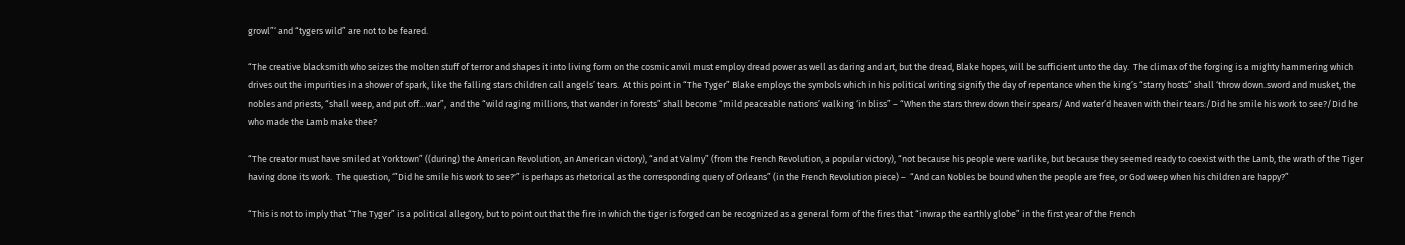growl”‘ and “tygers wild” are not to be feared.

“The creative blacksmith who seizes the molten stuff of terror and shapes it into living form on the cosmic anvil must employ dread power as well as daring and art, but the dread, Blake hopes, will be sufficient unto the day.  The climax of the forging is a mighty hammering which drives out the impurities in a shower of spark, like the falling stars children call angels’ tears.  At this point in “The Tyger” Blake employs the symbols which in his political writing signify the day of repentance when the king’s “starry hosts” shall ‘throw down..sword and musket, the nobles and priests, “shall weep, and put off…war”,  and the “wild raging millions, that wander in forests” shall become “mild peaceable nations’ walking ‘in bliss” – “When the stars threw down their spears/ And water’d heaven with their tears:/Did he smile his work to see?/Did he who made the Lamb make thee?

“The creator must have smiled at Yorktown” ((during) the American Revolution, an American victory), “and at Valmy” (from the French Revolution, a popular victory), “not because his people were warlike, but because they seemed ready to coexist with the Lamb, the wrath of the Tiger having done its work.  The question, ‘”Did he smile his work to see?'” is perhaps as rhetorical as the corresponding query of Orleans” (in the French Revolution piece) –  “And can Nobles be bound when the people are free, or God weep when his children are happy?”

“This is not to imply that “The Tyger” is a political allegory, but to point out that the fire in which the tiger is forged can be recognized as a general form of the fires that “inwrap the earthly globe” in the first year of the French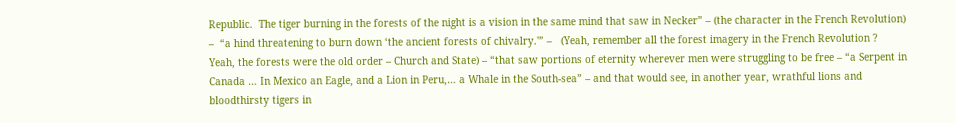Republic.  The tiger burning in the forests of the night is a vision in the same mind that saw in Necker” – (the character in the French Revolution) –  “a hind threatening to burn down ‘the ancient forests of chivalry.'” –   (Yeah, remember all the forest imagery in the French Revolution ?  Yeah, the forests were the old order – Church and State) – “that saw portions of eternity wherever men were struggling to be free – “a Serpent in Canada … In Mexico an Eagle, and a Lion in Peru,… a Whale in the South-sea” – and that would see, in another year, wrathful lions and bloodthirsty tigers in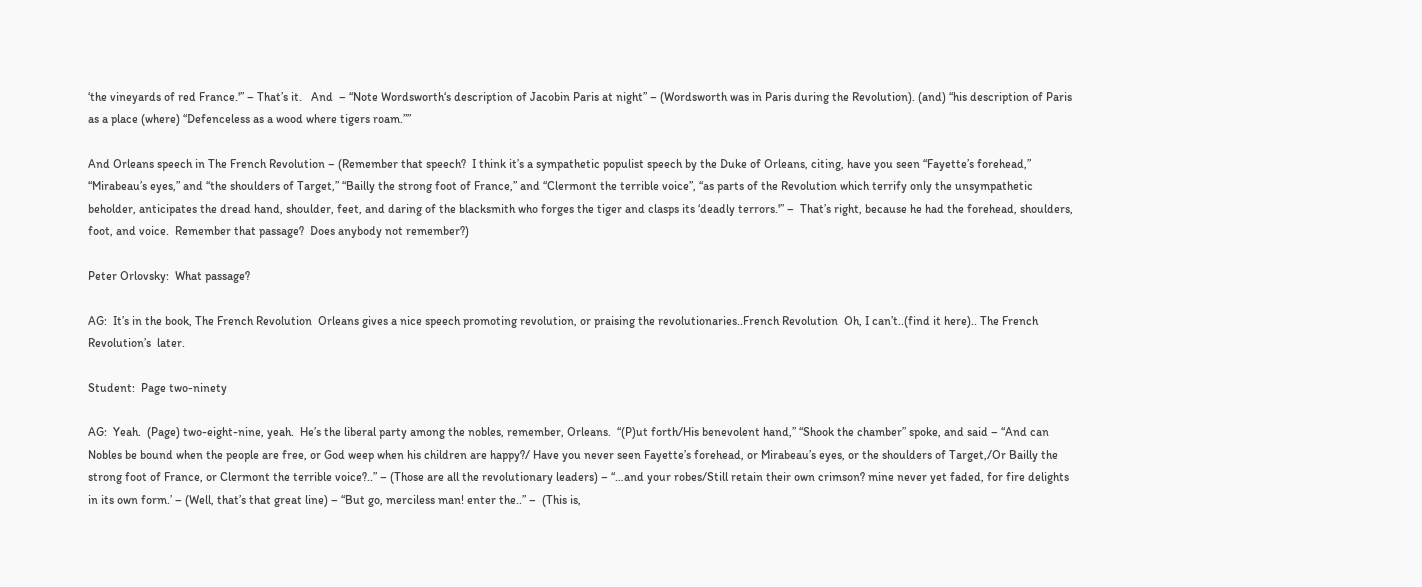‘the vineyards of red France.'” – That’s it.   And  – “Note Wordsworth‘s description of Jacobin Paris at night” – (Wordsworth was in Paris during the Revolution). (and) “his description of Paris as a place (where) “Defenceless as a wood where tigers roam.””

And Orleans speech in The French Revolution – (Remember that speech?  I think it’s a sympathetic populist speech by the Duke of Orleans, citing, have you seen “Fayette’s forehead,” “Mirabeau’s eyes,” and “the shoulders of Target,” “Bailly the strong foot of France,” and “Clermont the terrible voice”, “as parts of the Revolution which terrify only the unsympathetic beholder, anticipates the dread hand, shoulder, feet, and daring of the blacksmith who forges the tiger and clasps its ‘deadly terrors.'” –  That’s right, because he had the forehead, shoulders, foot, and voice.  Remember that passage?  Does anybody not remember?)

Peter Orlovsky:  What passage?

AG:  It’s in the book, The French Revolution  Orleans gives a nice speech promoting revolution, or praising the revolutionaries..French Revolution  Oh, I can’t..(find it here).. The French Revolution’s  later.

Student:  Page two-ninety

AG:  Yeah.  (Page) two-eight-nine, yeah.  He’s the liberal party among the nobles, remember, Orleans.  “(P)ut forth/His benevolent hand,” “Shook the chamber” spoke, and said – “And can Nobles be bound when the people are free, or God weep when his children are happy?/ Have you never seen Fayette’s forehead, or Mirabeau’s eyes, or the shoulders of Target,/Or Bailly the strong foot of France, or Clermont the terrible voice?..” – (Those are all the revolutionary leaders) – “…and your robes/Still retain their own crimson? mine never yet faded, for fire delights in its own form.’ – (Well, that’s that great line) – “But go, merciless man! enter the..” –  (This is,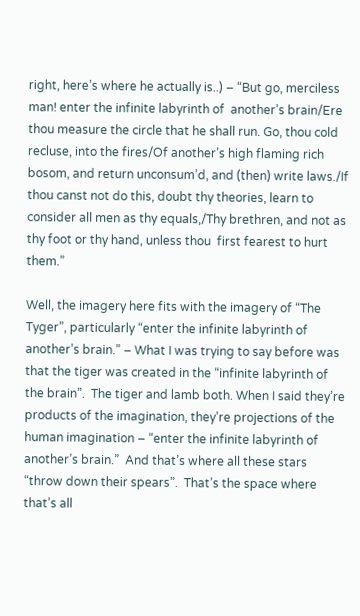right, here’s where he actually is..) – “But go, merciless man! enter the infinite labyrinth of  another’s brain/Ere thou measure the circle that he shall run. Go, thou cold recluse, into the fires/Of another’s high flaming rich bosom, and return unconsum’d, and (then) write laws./If thou canst not do this, doubt thy theories, learn to consider all men as thy equals,/Thy brethren, and not as thy foot or thy hand, unless thou  first fearest to hurt them.”

Well, the imagery here fits with the imagery of “The Tyger”, particularly “enter the infinite labyrinth of another’s brain.” – What I was trying to say before was that the tiger was created in the “infinite labyrinth of the brain”.  The tiger and lamb both. When I said they’re products of the imagination, they’re projections of the human imagination – “enter the infinite labyrinth of another’s brain.”  And that’s where all these stars “throw down their spears”.  That’s the space where that’s all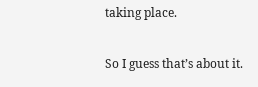taking place.

So I guess that’s about it.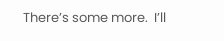There’s some more.  I’ll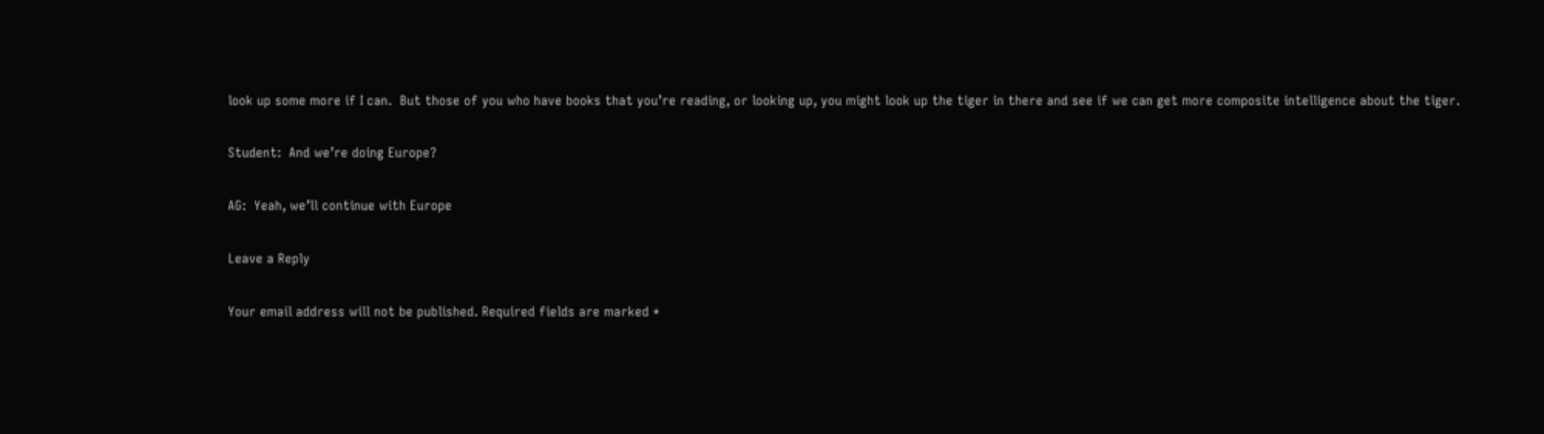look up some more if I can.  But those of you who have books that you’re reading, or looking up, you might look up the tiger in there and see if we can get more composite intelligence about the tiger.

Student:  And we’re doing Europe?

AG:  Yeah, we’ll continue with Europe

Leave a Reply

Your email address will not be published. Required fields are marked *